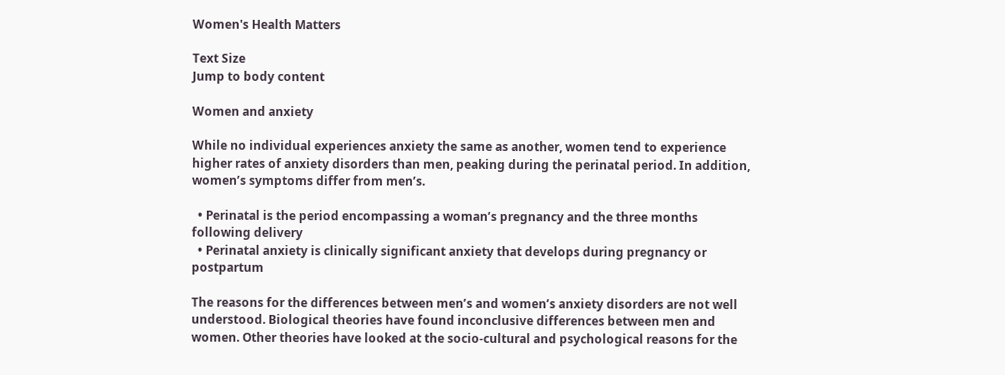Women's Health Matters

Text Size
Jump to body content

Women and anxiety

While no individual experiences anxiety the same as another, women tend to experience higher rates of anxiety disorders than men, peaking during the perinatal period. In addition, women’s symptoms differ from men’s.

  • Perinatal is the period encompassing a woman’s pregnancy and the three months following delivery
  • Perinatal anxiety is clinically significant anxiety that develops during pregnancy or postpartum

The reasons for the differences between men’s and women’s anxiety disorders are not well understood. Biological theories have found inconclusive differences between men and women. Other theories have looked at the socio-cultural and psychological reasons for the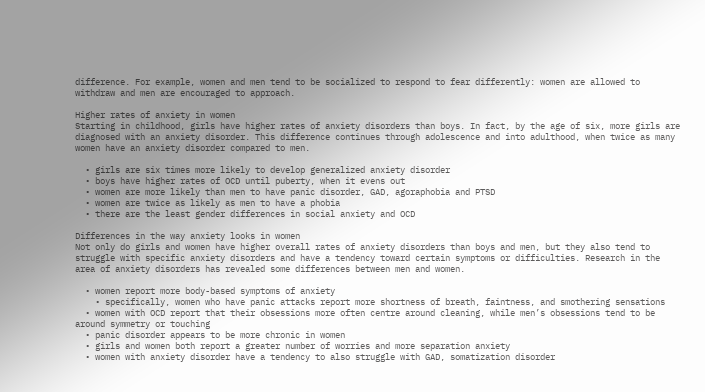difference. For example, women and men tend to be socialized to respond to fear differently: women are allowed to withdraw and men are encouraged to approach.

Higher rates of anxiety in women
Starting in childhood, girls have higher rates of anxiety disorders than boys. In fact, by the age of six, more girls are diagnosed with an anxiety disorder. This difference continues through adolescence and into adulthood, when twice as many women have an anxiety disorder compared to men.

  • girls are six times more likely to develop generalized anxiety disorder
  • boys have higher rates of OCD until puberty, when it evens out
  • women are more likely than men to have panic disorder, GAD, agoraphobia and PTSD
  • women are twice as likely as men to have a phobia
  • there are the least gender differences in social anxiety and OCD

Differences in the way anxiety looks in women
Not only do girls and women have higher overall rates of anxiety disorders than boys and men, but they also tend to struggle with specific anxiety disorders and have a tendency toward certain symptoms or difficulties. Research in the area of anxiety disorders has revealed some differences between men and women.

  • women report more body-based symptoms of anxiety
    • specifically, women who have panic attacks report more shortness of breath, faintness, and smothering sensations
  • women with OCD report that their obsessions more often centre around cleaning, while men’s obsessions tend to be around symmetry or touching
  • panic disorder appears to be more chronic in women
  • girls and women both report a greater number of worries and more separation anxiety
  • women with anxiety disorder have a tendency to also struggle with GAD, somatization disorder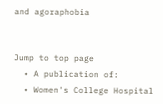and agoraphobia


Jump to top page
  • A publication of:
  • Women's College Hospital